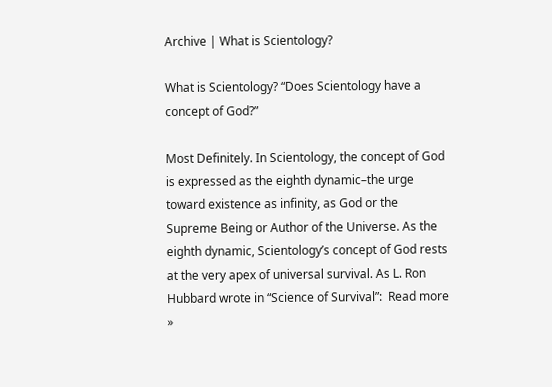Archive | What is Scientology?

What is Scientology? “Does Scientology have a concept of God?”

Most Definitely. In Scientology, the concept of God is expressed as the eighth dynamic–the urge toward existence as infinity, as God or the Supreme Being or Author of the Universe. As the eighth dynamic, Scientology’s concept of God rests at the very apex of universal survival. As L. Ron Hubbard wrote in “Science of Survival”:  Read more »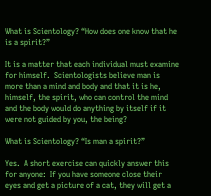What is Scientology? “How does one know that he is a spirit?”

It is a matter that each individual must examine for himself.  Scientologists believe man is more than a mind and body and that it is he, himself, the spirit, who can control the mind and the body would do anything by itself if it were not guided by you, the being?

What is Scientology? “Is man a spirit?”

Yes.  A short exercise can quickly answer this for anyone:  If you have someone close their eyes and get a picture of a cat, they will get a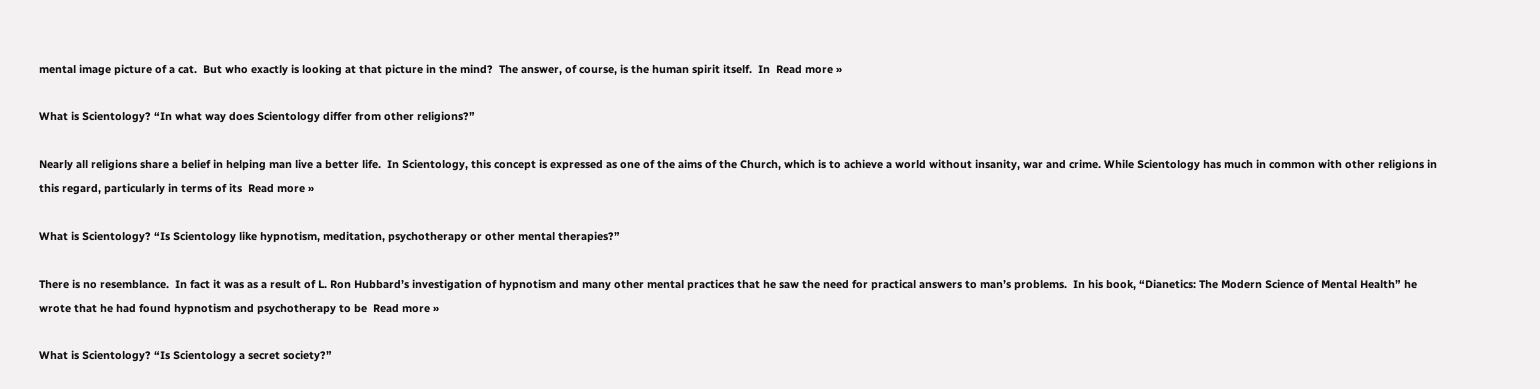mental image picture of a cat.  But who exactly is looking at that picture in the mind?  The answer, of course, is the human spirit itself.  In  Read more »

What is Scientology? “In what way does Scientology differ from other religions?”

Nearly all religions share a belief in helping man live a better life.  In Scientology, this concept is expressed as one of the aims of the Church, which is to achieve a world without insanity, war and crime. While Scientology has much in common with other religions in this regard, particularly in terms of its  Read more »

What is Scientology? “Is Scientology like hypnotism, meditation, psychotherapy or other mental therapies?”

There is no resemblance.  In fact it was as a result of L. Ron Hubbard’s investigation of hypnotism and many other mental practices that he saw the need for practical answers to man’s problems.  In his book, “Dianetics: The Modern Science of Mental Health” he wrote that he had found hypnotism and psychotherapy to be  Read more »

What is Scientology? “Is Scientology a secret society?”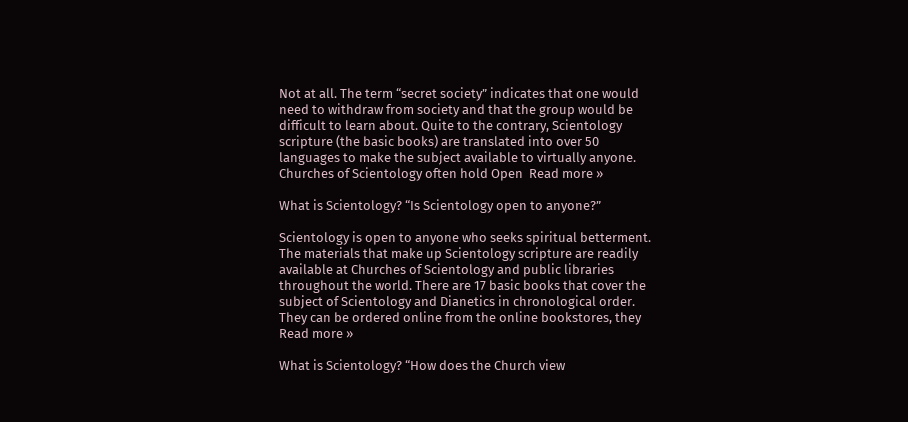Not at all. The term “secret society” indicates that one would need to withdraw from society and that the group would be difficult to learn about. Quite to the contrary, Scientology scripture (the basic books) are translated into over 50 languages to make the subject available to virtually anyone. Churches of Scientology often hold Open  Read more »

What is Scientology? “Is Scientology open to anyone?”

Scientology is open to anyone who seeks spiritual betterment. The materials that make up Scientology scripture are readily available at Churches of Scientology and public libraries throughout the world. There are 17 basic books that cover the subject of Scientology and Dianetics in chronological order. They can be ordered online from the online bookstores, they  Read more »

What is Scientology? “How does the Church view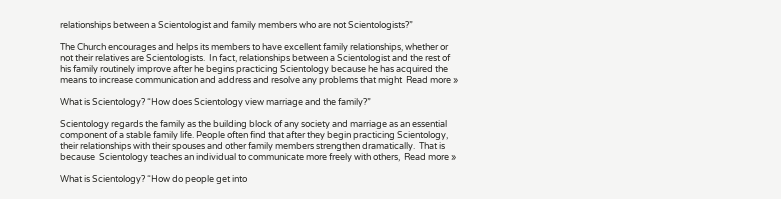relationships between a Scientologist and family members who are not Scientologists?”

The Church encourages and helps its members to have excellent family relationships, whether or not their relatives are Scientologists.  In fact, relationships between a Scientologist and the rest of his family routinely improve after he begins practicing Scientology because he has acquired the means to increase communication and address and resolve any problems that might  Read more »

What is Scientology? “How does Scientology view marriage and the family?”

Scientology regards the family as the building block of any society and marriage as an essential component of a stable family life. People often find that after they begin practicing Scientology, their relationships with their spouses and other family members strengthen dramatically.  That is because  Scientology teaches an individual to communicate more freely with others,  Read more »

What is Scientology? “How do people get into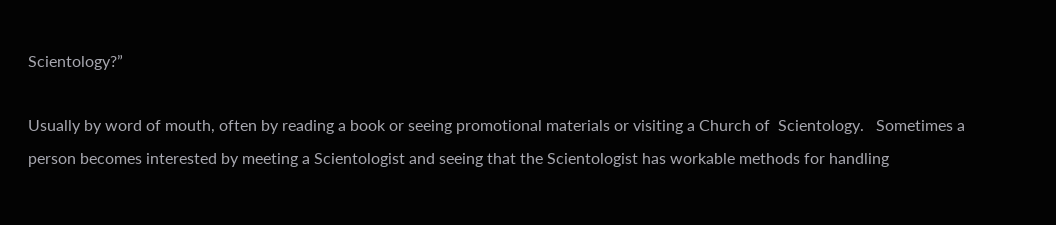Scientology?”

Usually by word of mouth, often by reading a book or seeing promotional materials or visiting a Church of  Scientology.   Sometimes a person becomes interested by meeting a Scientologist and seeing that the Scientologist has workable methods for handling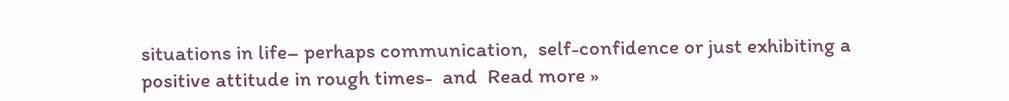situations in life– perhaps communication,  self-confidence or just exhibiting a positive attitude in rough times-  and  Read more »